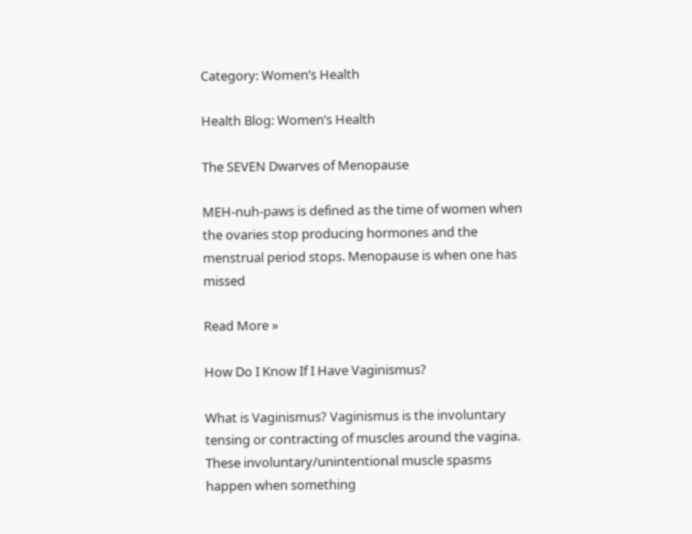Category: Women’s Health

Health Blog: Women’s Health

The SEVEN Dwarves of Menopause

MEH-nuh-paws is defined as the time of women when the ovaries stop producing hormones and the menstrual period stops. Menopause is when one has missed

Read More »

How Do I Know If I Have Vaginismus?

What is Vaginismus? Vaginismus is the involuntary tensing or contracting of muscles around the vagina. These involuntary/unintentional muscle spasms happen when something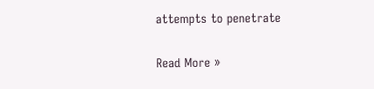attempts to penetrate

Read More »